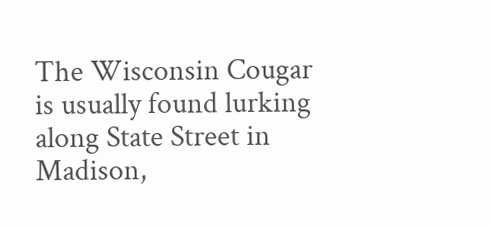The Wisconsin Cougar is usually found lurking along State Street in Madison,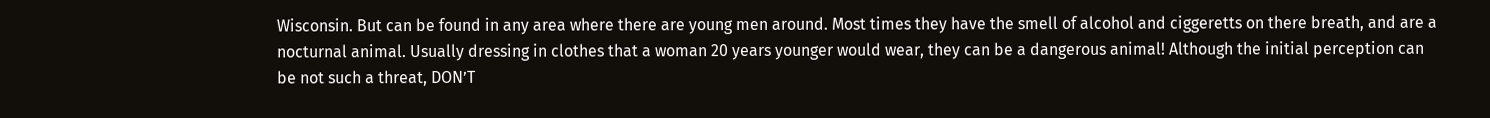Wisconsin. But can be found in any area where there are young men around. Most times they have the smell of alcohol and ciggeretts on there breath, and are a nocturnal animal. Usually dressing in clothes that a woman 20 years younger would wear, they can be a dangerous animal! Although the initial perception can be not such a threat, DON’T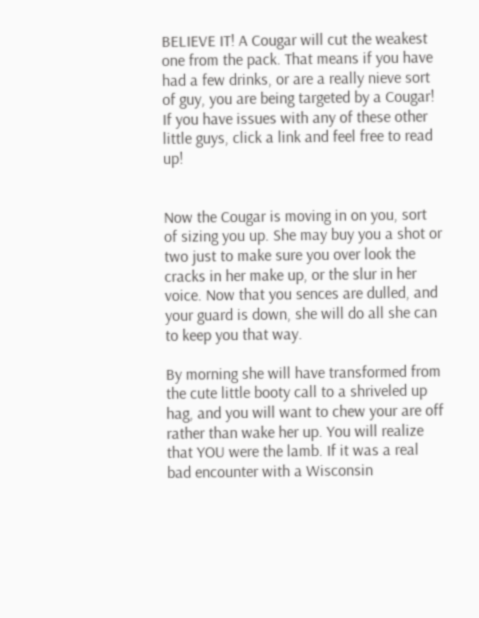BELIEVE IT! A Cougar will cut the weakest one from the pack. That means if you have had a few drinks, or are a really nieve sort of guy, you are being targeted by a Cougar!
If you have issues with any of these other little guys, click a link and feel free to read up!


Now the Cougar is moving in on you, sort of sizing you up. She may buy you a shot or two just to make sure you over look the cracks in her make up, or the slur in her voice. Now that you sences are dulled, and your guard is down, she will do all she can to keep you that way.

By morning she will have transformed from the cute little booty call to a shriveled up hag, and you will want to chew your are off rather than wake her up. You will realize that YOU were the lamb. If it was a real bad encounter with a Wisconsin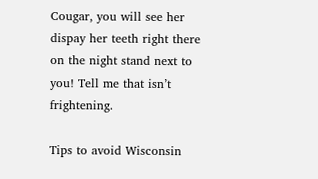Cougar, you will see her dispay her teeth right there on the night stand next to you! Tell me that isn’t frightening.

Tips to avoid Wisconsin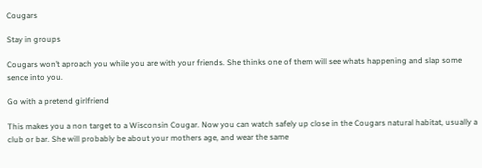Cougars

Stay in groups

Cougars won’t aproach you while you are with your friends. She thinks one of them will see whats happening and slap some sence into you.

Go with a pretend girlfriend

This makes you a non target to a Wisconsin Cougar. Now you can watch safely up close in the Cougars natural habitat, usually a club or bar. She will probably be about your mothers age, and wear the same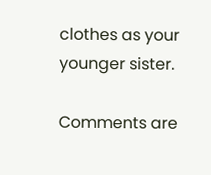clothes as your younger sister.

Comments are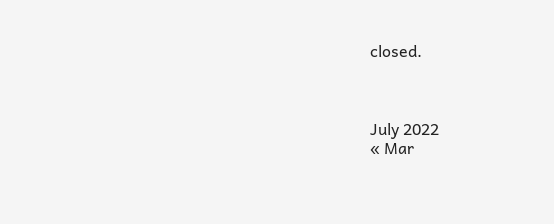closed.



July 2022
« Mar